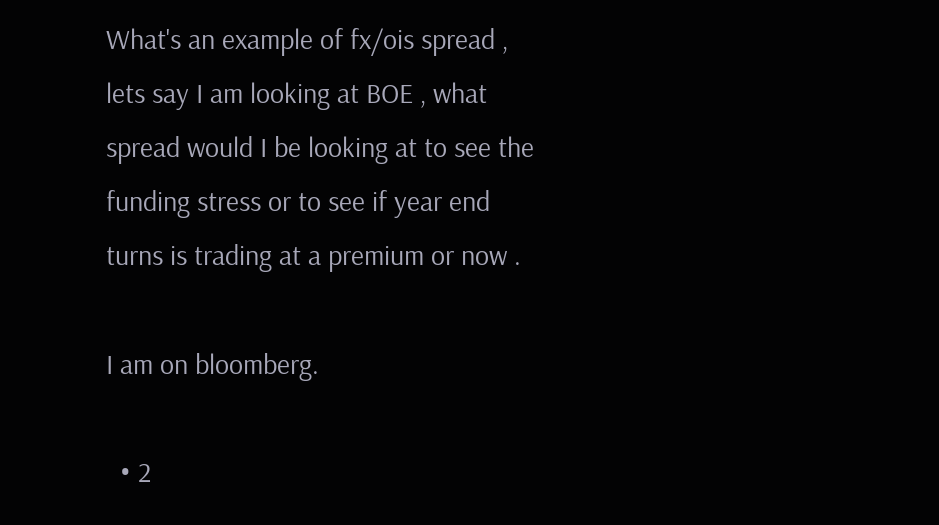What's an example of fx/ois spread , lets say I am looking at BOE , what spread would I be looking at to see the funding stress or to see if year end turns is trading at a premium or now .

I am on bloomberg.

  • 2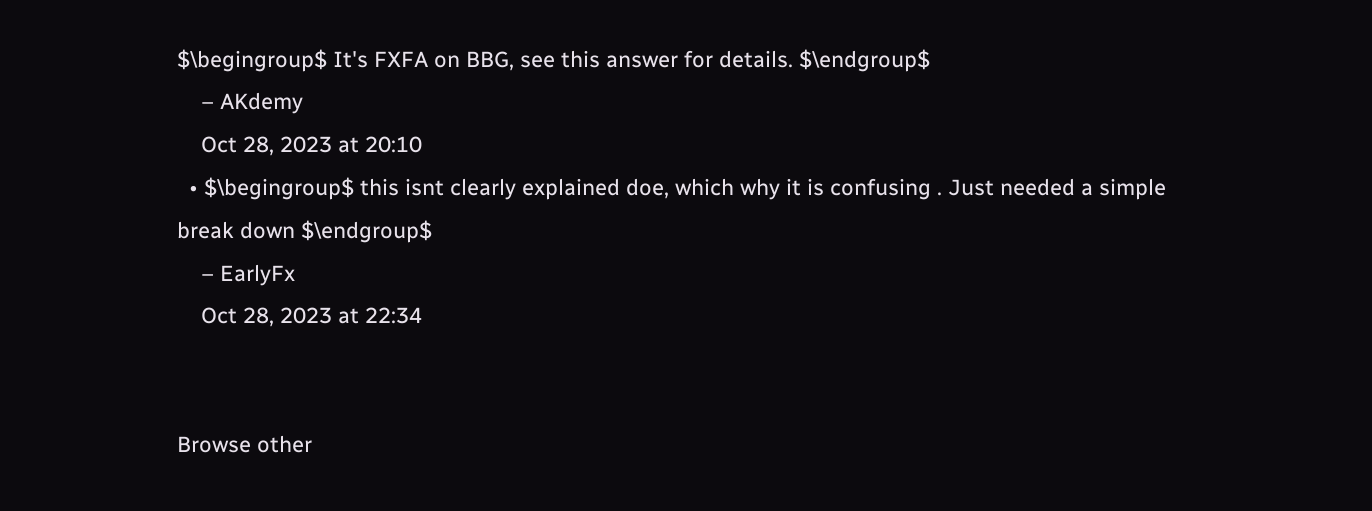$\begingroup$ It's FXFA on BBG, see this answer for details. $\endgroup$
    – AKdemy
    Oct 28, 2023 at 20:10
  • $\begingroup$ this isnt clearly explained doe, which why it is confusing . Just needed a simple break down $\endgroup$
    – EarlyFx
    Oct 28, 2023 at 22:34


Browse other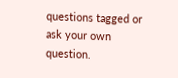questions tagged or ask your own question.